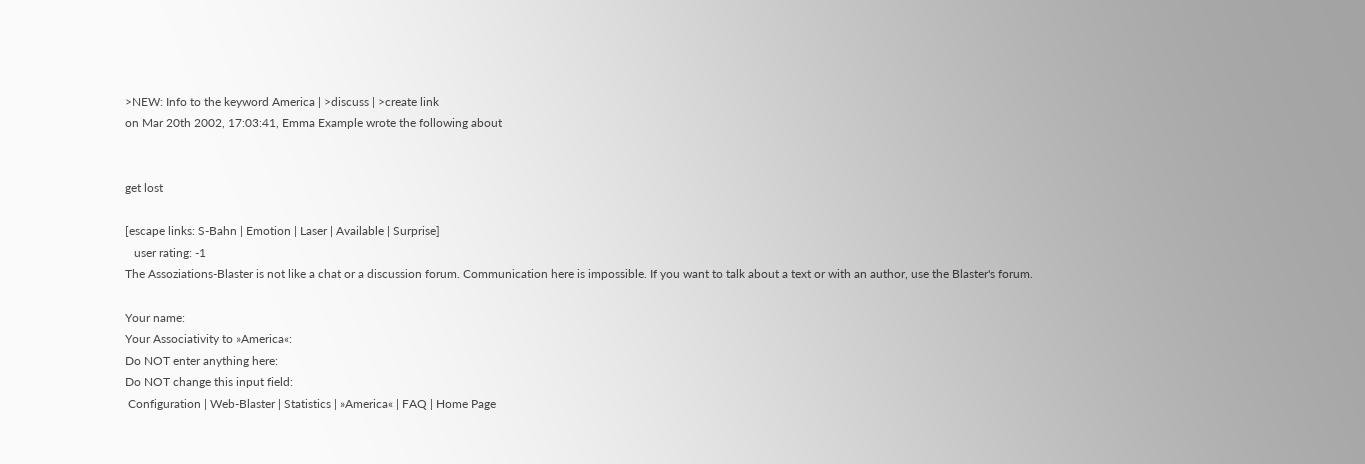>NEW: Info to the keyword America | >discuss | >create link
on Mar 20th 2002, 17:03:41, Emma Example wrote the following about


get lost

[escape links: S-Bahn | Emotion | Laser | Available | Surprise]
   user rating: -1
The Assoziations-Blaster is not like a chat or a discussion forum. Communication here is impossible. If you want to talk about a text or with an author, use the Blaster's forum.

Your name:
Your Associativity to »America«:
Do NOT enter anything here:
Do NOT change this input field:
 Configuration | Web-Blaster | Statistics | »America« | FAQ | Home Page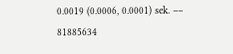0.0019 (0.0006, 0.0001) sek. –– 81885634